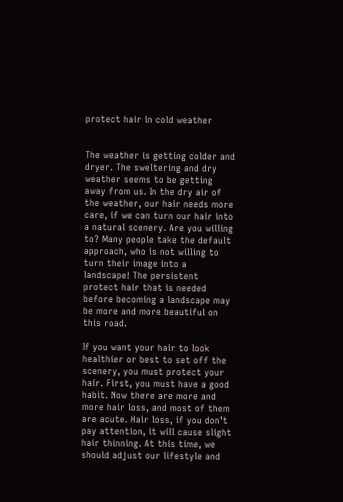protect hair in cold weather


The weather is getting colder and dryer. The sweltering and dry weather seems to be getting away from us. In the dry air of the weather, our hair needs more care, if we can turn our hair into a natural scenery. Are you willing to? Many people take the default approach, who is not willing to turn their image into a landscape! The persistent protect hair that is needed before becoming a landscape may be more and more beautiful on this road.

If you want your hair to look healthier or best to set off the scenery, you must protect your hair. First, you must have a good habit. Now there are more and more hair loss, and most of them are acute. Hair loss, if you don’t pay attention, it will cause slight hair thinning. At this time, we should adjust our lifestyle and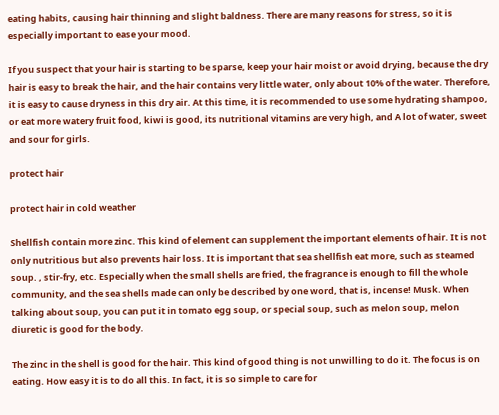eating habits, causing hair thinning and slight baldness. There are many reasons for stress, so it is especially important to ease your mood.

If you suspect that your hair is starting to be sparse, keep your hair moist or avoid drying, because the dry hair is easy to break the hair, and the hair contains very little water, only about 10% of the water. Therefore, it is easy to cause dryness in this dry air. At this time, it is recommended to use some hydrating shampoo, or eat more watery fruit food, kiwi is good, its nutritional vitamins are very high, and A lot of water, sweet and sour for girls.

protect hair

protect hair in cold weather

Shellfish contain more zinc. This kind of element can supplement the important elements of hair. It is not only nutritious but also prevents hair loss. It is important that sea shellfish eat more, such as steamed soup. , stir-fry, etc. Especially when the small shells are fried, the fragrance is enough to fill the whole community, and the sea shells made can only be described by one word, that is, incense! Musk. When talking about soup, you can put it in tomato egg soup, or special soup, such as melon soup, melon diuretic is good for the body.

The zinc in the shell is good for the hair. This kind of good thing is not unwilling to do it. The focus is on eating. How easy it is to do all this. In fact, it is so simple to care for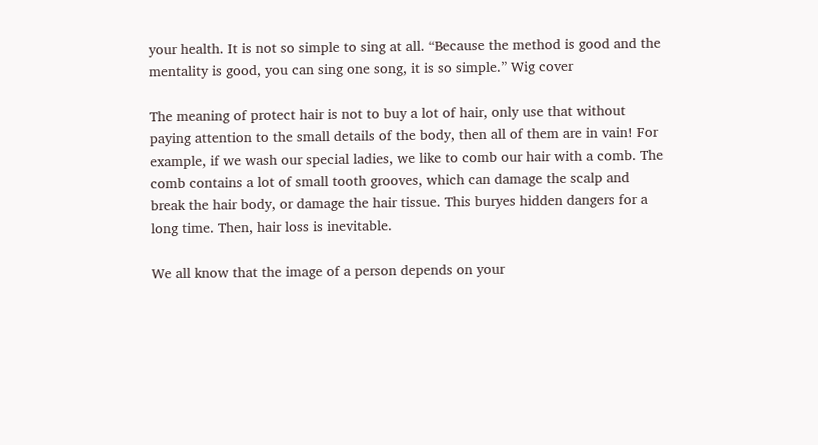your health. It is not so simple to sing at all. “Because the method is good and the mentality is good, you can sing one song, it is so simple.” Wig cover

The meaning of protect hair is not to buy a lot of hair, only use that without paying attention to the small details of the body, then all of them are in vain! For example, if we wash our special ladies, we like to comb our hair with a comb. The comb contains a lot of small tooth grooves, which can damage the scalp and break the hair body, or damage the hair tissue. This buryes hidden dangers for a long time. Then, hair loss is inevitable.

We all know that the image of a person depends on your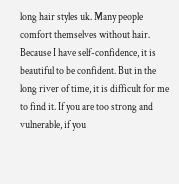long hair styles uk. Many people comfort themselves without hair. Because I have self-confidence, it is beautiful to be confident. But in the long river of time, it is difficult for me to find it. If you are too strong and vulnerable, if you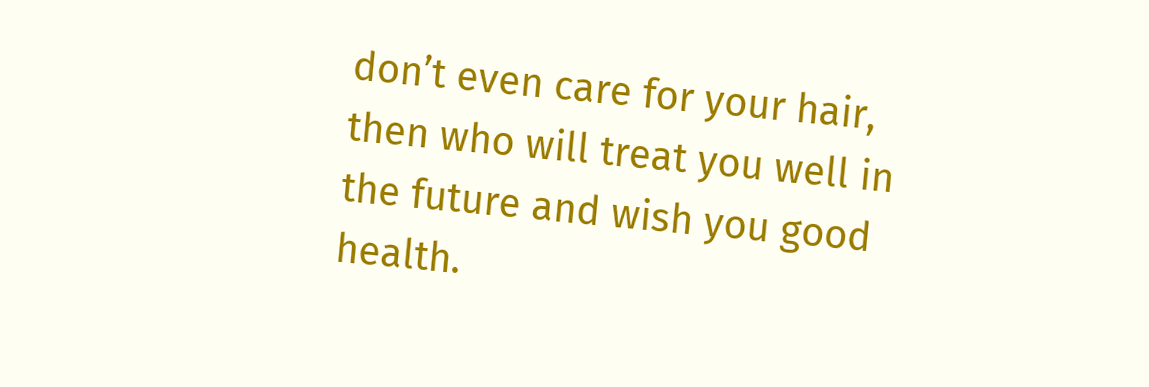don’t even care for your hair, then who will treat you well in the future and wish you good health.